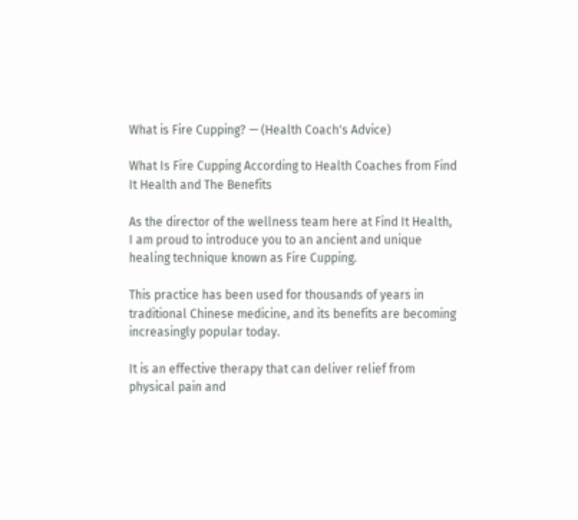What is Fire Cupping? — (Health Coach's Advice)

What Is Fire Cupping According to Health Coaches from Find It Health and The Benefits

As the director of the wellness team here at Find It Health, I am proud to introduce you to an ancient and unique healing technique known as Fire Cupping.

This practice has been used for thousands of years in traditional Chinese medicine, and its benefits are becoming increasingly popular today.

It is an effective therapy that can deliver relief from physical pain and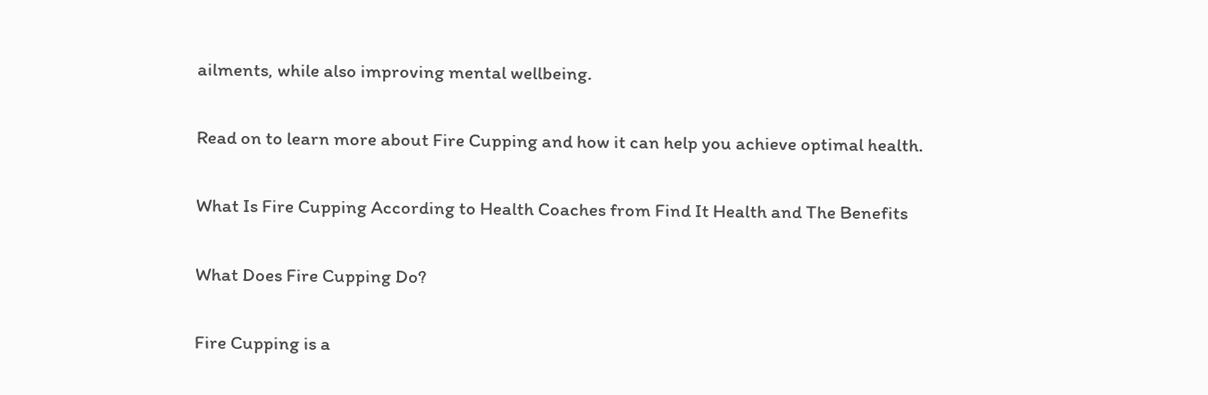ailments, while also improving mental wellbeing.

Read on to learn more about Fire Cupping and how it can help you achieve optimal health.

What Is Fire Cupping According to Health Coaches from Find It Health and The Benefits

What Does Fire Cupping Do?

Fire Cupping is a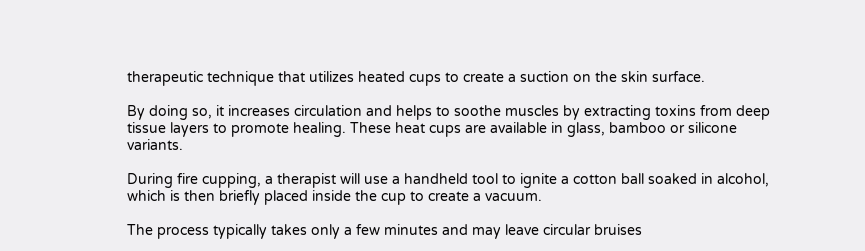therapeutic technique that utilizes heated cups to create a suction on the skin surface.

By doing so, it increases circulation and helps to soothe muscles by extracting toxins from deep tissue layers to promote healing. These heat cups are available in glass, bamboo or silicone variants.

During fire cupping, a therapist will use a handheld tool to ignite a cotton ball soaked in alcohol, which is then briefly placed inside the cup to create a vacuum.

The process typically takes only a few minutes and may leave circular bruises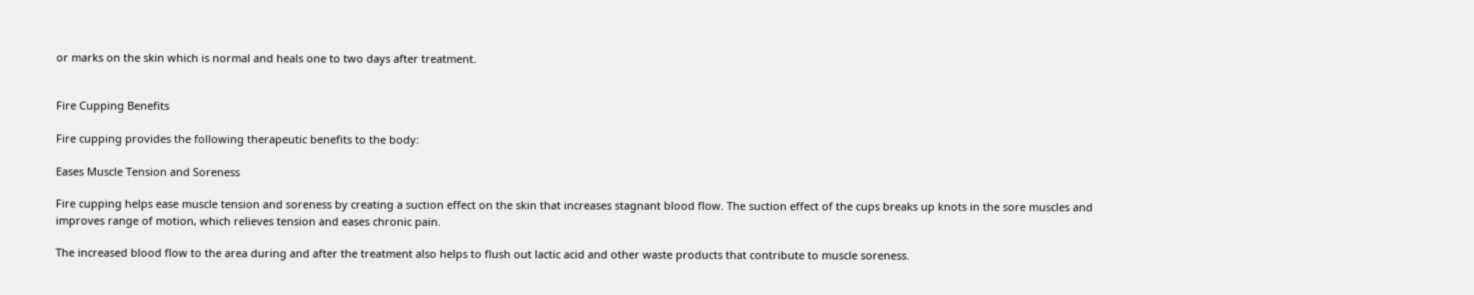or marks on the skin which is normal and heals one to two days after treatment.


Fire Cupping Benefits

Fire cupping provides the following therapeutic benefits to the body:

Eases Muscle Tension and Soreness

Fire cupping helps ease muscle tension and soreness by creating a suction effect on the skin that increases stagnant blood flow. The suction effect of the cups breaks up knots in the sore muscles and improves range of motion, which relieves tension and eases chronic pain.

The increased blood flow to the area during and after the treatment also helps to flush out lactic acid and other waste products that contribute to muscle soreness.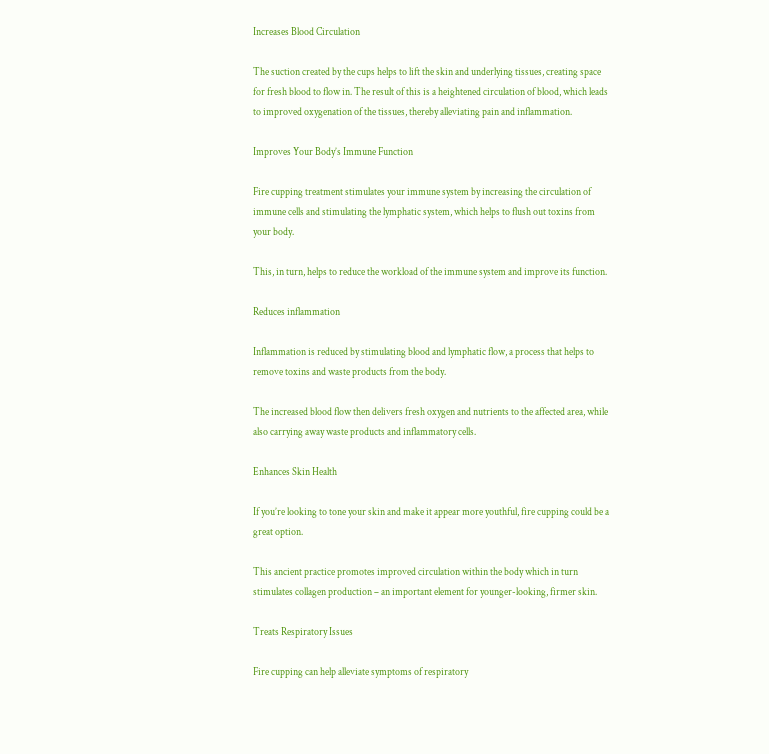Increases Blood Circulation

The suction created by the cups helps to lift the skin and underlying tissues, creating space for fresh blood to flow in. The result of this is a heightened circulation of blood, which leads to improved oxygenation of the tissues, thereby alleviating pain and inflammation.

Improves Your Body’s Immune Function

Fire cupping treatment stimulates your immune system by increasing the circulation of immune cells and stimulating the lymphatic system, which helps to flush out toxins from your body.

This, in turn, helps to reduce the workload of the immune system and improve its function.

Reduces inflammation

Inflammation is reduced by stimulating blood and lymphatic flow, a process that helps to remove toxins and waste products from the body.

The increased blood flow then delivers fresh oxygen and nutrients to the affected area, while also carrying away waste products and inflammatory cells.

Enhances Skin Health

If you’re looking to tone your skin and make it appear more youthful, fire cupping could be a great option.

This ancient practice promotes improved circulation within the body which in turn stimulates collagen production – an important element for younger-looking, firmer skin.

Treats Respiratory Issues

Fire cupping can help alleviate symptoms of respiratory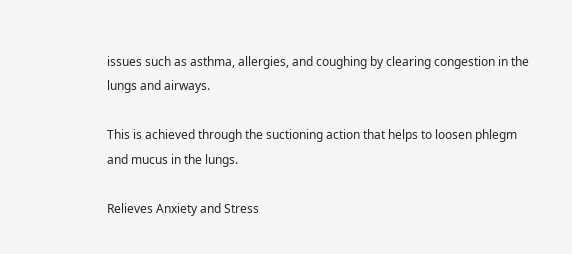issues such as asthma, allergies, and coughing by clearing congestion in the lungs and airways.

This is achieved through the suctioning action that helps to loosen phlegm and mucus in the lungs.

Relieves Anxiety and Stress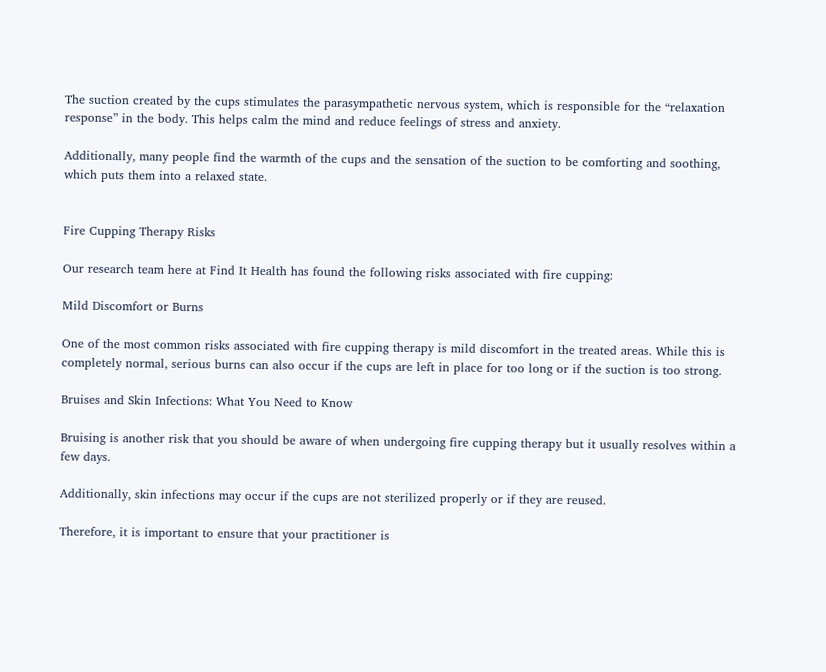The suction created by the cups stimulates the parasympathetic nervous system, which is responsible for the “relaxation response” in the body. This helps calm the mind and reduce feelings of stress and anxiety.

Additionally, many people find the warmth of the cups and the sensation of the suction to be comforting and soothing, which puts them into a relaxed state.


Fire Cupping Therapy Risks

Our research team here at Find It Health has found the following risks associated with fire cupping:

Mild Discomfort or Burns

One of the most common risks associated with fire cupping therapy is mild discomfort in the treated areas. While this is completely normal, serious burns can also occur if the cups are left in place for too long or if the suction is too strong.

Bruises and Skin Infections: What You Need to Know

Bruising is another risk that you should be aware of when undergoing fire cupping therapy but it usually resolves within a few days.

Additionally, skin infections may occur if the cups are not sterilized properly or if they are reused.

Therefore, it is important to ensure that your practitioner is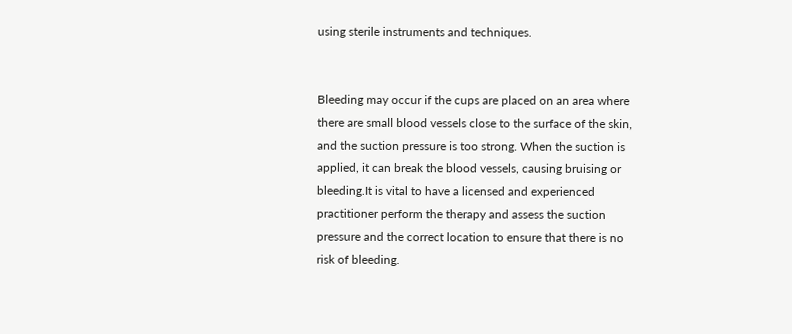using sterile instruments and techniques.


Bleeding may occur if the cups are placed on an area where there are small blood vessels close to the surface of the skin, and the suction pressure is too strong. When the suction is applied, it can break the blood vessels, causing bruising or bleeding.It is vital to have a licensed and experienced practitioner perform the therapy and assess the suction pressure and the correct location to ensure that there is no risk of bleeding.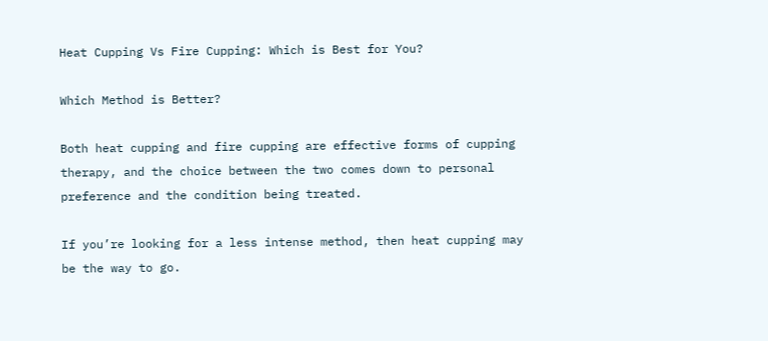Heat Cupping Vs Fire Cupping: Which is Best for You?

Which Method is Better?

Both heat cupping and fire cupping are effective forms of cupping therapy, and the choice between the two comes down to personal preference and the condition being treated.

If you’re looking for a less intense method, then heat cupping may be the way to go.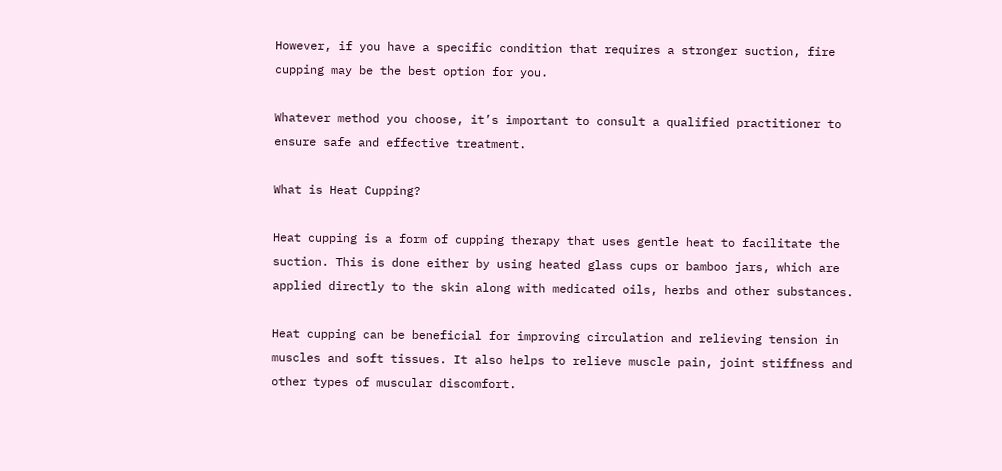However, if you have a specific condition that requires a stronger suction, fire cupping may be the best option for you.

Whatever method you choose, it’s important to consult a qualified practitioner to ensure safe and effective treatment.

What is Heat Cupping?

Heat cupping is a form of cupping therapy that uses gentle heat to facilitate the suction. This is done either by using heated glass cups or bamboo jars, which are applied directly to the skin along with medicated oils, herbs and other substances.

Heat cupping can be beneficial for improving circulation and relieving tension in muscles and soft tissues. It also helps to relieve muscle pain, joint stiffness and other types of muscular discomfort.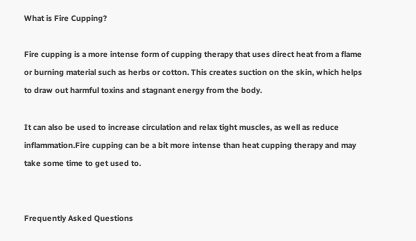What is Fire Cupping?

Fire cupping is a more intense form of cupping therapy that uses direct heat from a flame or burning material such as herbs or cotton. This creates suction on the skin, which helps to draw out harmful toxins and stagnant energy from the body.

It can also be used to increase circulation and relax tight muscles, as well as reduce inflammation.Fire cupping can be a bit more intense than heat cupping therapy and may take some time to get used to.


Frequently Asked Questions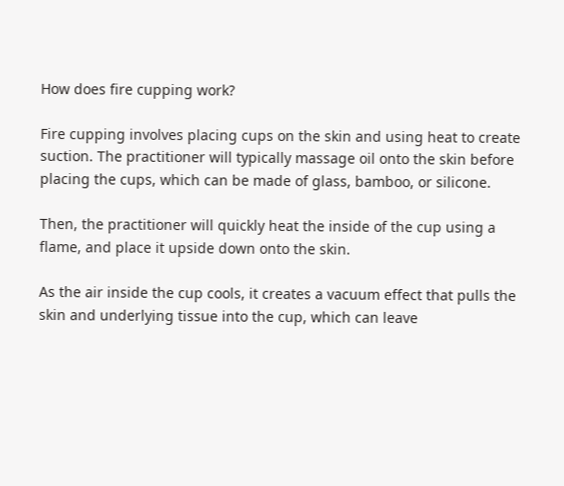How does fire cupping work?

Fire cupping involves placing cups on the skin and using heat to create suction. The practitioner will typically massage oil onto the skin before placing the cups, which can be made of glass, bamboo, or silicone.

Then, the practitioner will quickly heat the inside of the cup using a flame, and place it upside down onto the skin.

As the air inside the cup cools, it creates a vacuum effect that pulls the skin and underlying tissue into the cup, which can leave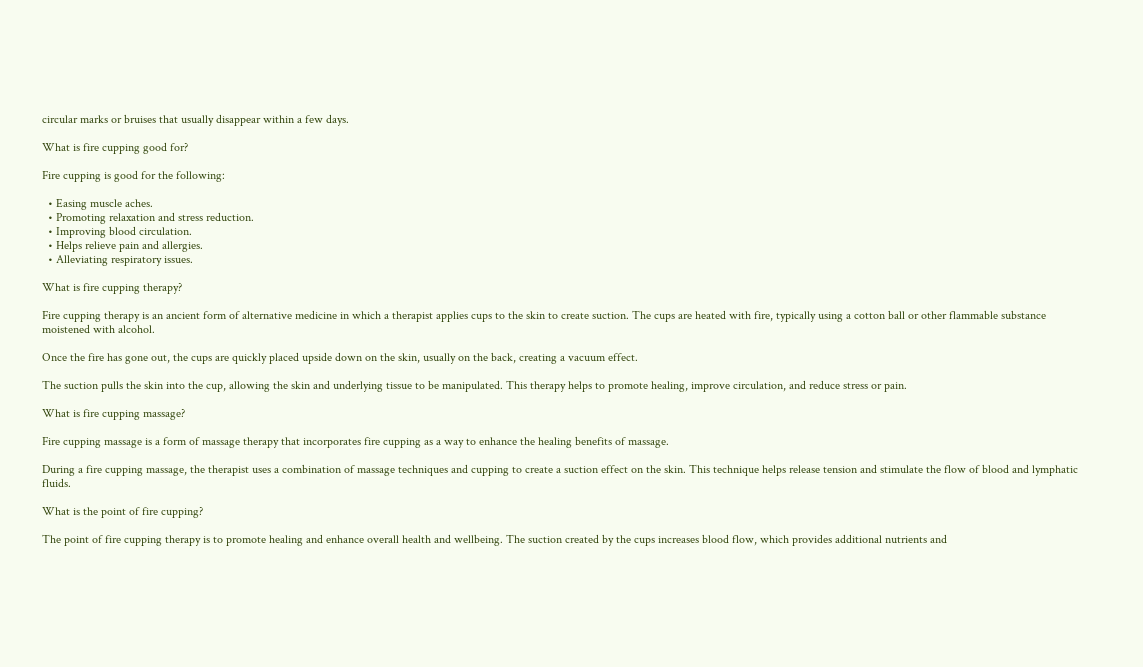circular marks or bruises that usually disappear within a few days.

What is fire cupping good for?

Fire cupping is good for the following:

  • Easing muscle aches.
  • Promoting relaxation and stress reduction.
  • Improving blood circulation.
  • Helps relieve pain and allergies.
  • Alleviating respiratory issues.

What is fire cupping therapy?

Fire cupping therapy is an ancient form of alternative medicine in which a therapist applies cups to the skin to create suction. The cups are heated with fire, typically using a cotton ball or other flammable substance moistened with alcohol.

Once the fire has gone out, the cups are quickly placed upside down on the skin, usually on the back, creating a vacuum effect.

The suction pulls the skin into the cup, allowing the skin and underlying tissue to be manipulated. This therapy helps to promote healing, improve circulation, and reduce stress or pain.

What is fire cupping massage?

Fire cupping massage is a form of massage therapy that incorporates fire cupping as a way to enhance the healing benefits of massage.

During a fire cupping massage, the therapist uses a combination of massage techniques and cupping to create a suction effect on the skin. This technique helps release tension and stimulate the flow of blood and lymphatic fluids.

What is the point of fire cupping?

The point of fire cupping therapy is to promote healing and enhance overall health and wellbeing. The suction created by the cups increases blood flow, which provides additional nutrients and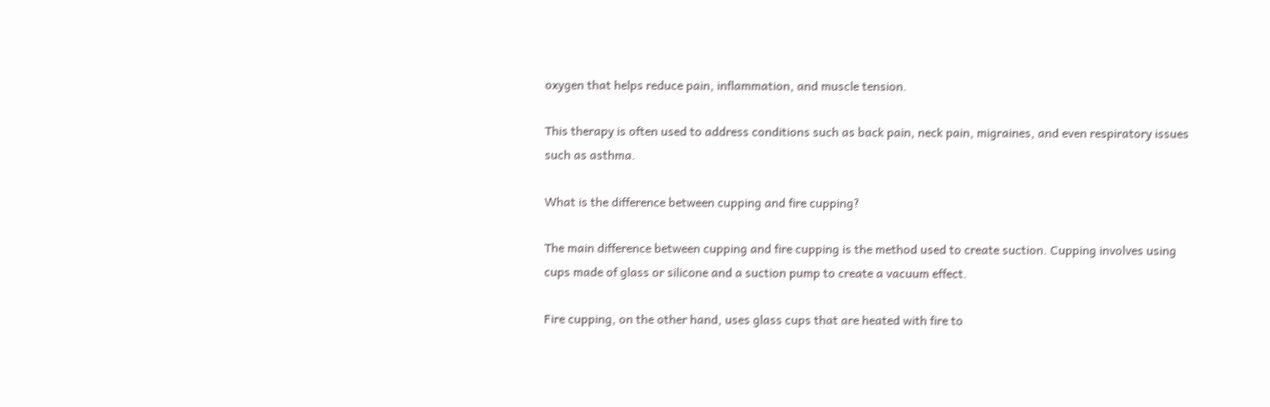oxygen that helps reduce pain, inflammation, and muscle tension.

This therapy is often used to address conditions such as back pain, neck pain, migraines, and even respiratory issues such as asthma.

What is the difference between cupping and fire cupping?

The main difference between cupping and fire cupping is the method used to create suction. Cupping involves using cups made of glass or silicone and a suction pump to create a vacuum effect.

Fire cupping, on the other hand, uses glass cups that are heated with fire to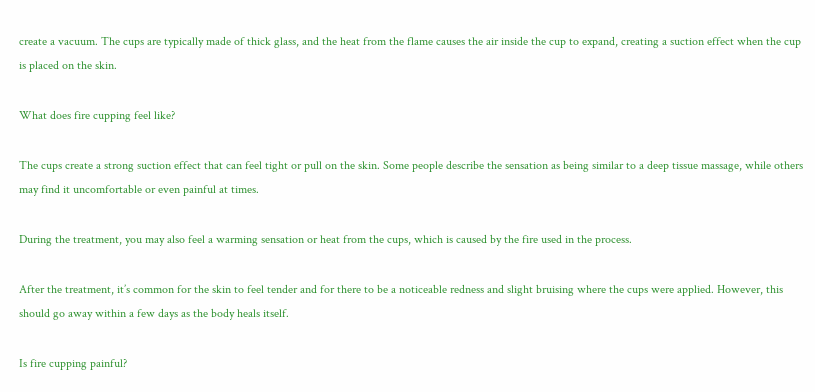create a vacuum. The cups are typically made of thick glass, and the heat from the flame causes the air inside the cup to expand, creating a suction effect when the cup is placed on the skin.

What does fire cupping feel like?

The cups create a strong suction effect that can feel tight or pull on the skin. Some people describe the sensation as being similar to a deep tissue massage, while others may find it uncomfortable or even painful at times.

During the treatment, you may also feel a warming sensation or heat from the cups, which is caused by the fire used in the process.

After the treatment, it’s common for the skin to feel tender and for there to be a noticeable redness and slight bruising where the cups were applied. However, this should go away within a few days as the body heals itself.

Is fire cupping painful?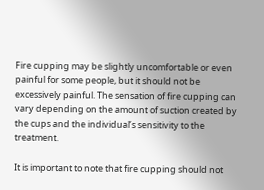Fire cupping may be slightly uncomfortable or even painful for some people, but it should not be excessively painful. The sensation of fire cupping can vary depending on the amount of suction created by the cups and the individual’s sensitivity to the treatment.

It is important to note that fire cupping should not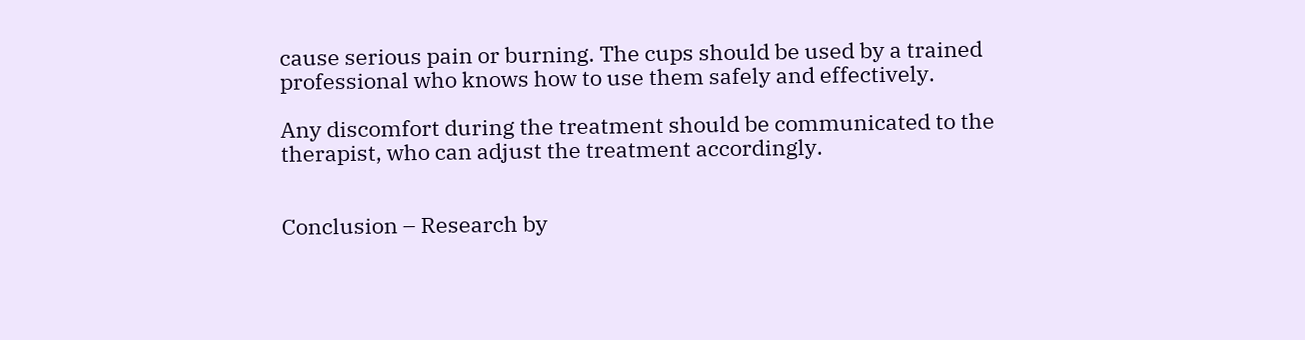cause serious pain or burning. The cups should be used by a trained professional who knows how to use them safely and effectively.

Any discomfort during the treatment should be communicated to the therapist, who can adjust the treatment accordingly.


Conclusion – Research by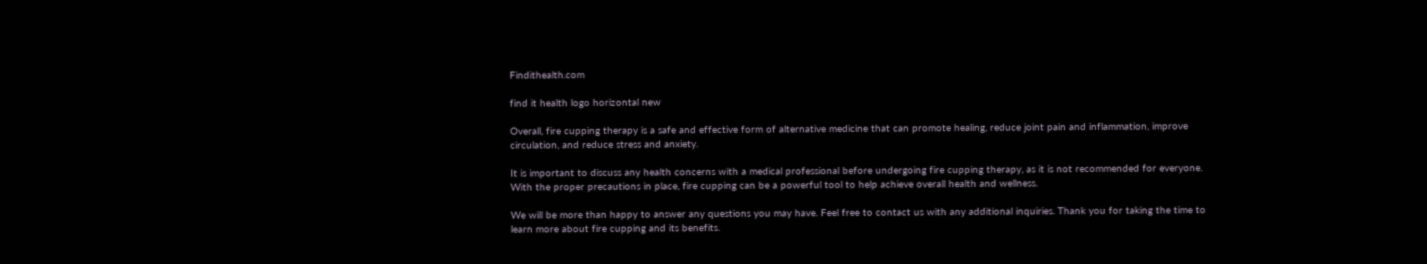Findithealth.com

find it health logo horizontal new

Overall, fire cupping therapy is a safe and effective form of alternative medicine that can promote healing, reduce joint pain and inflammation, improve circulation, and reduce stress and anxiety.

It is important to discuss any health concerns with a medical professional before undergoing fire cupping therapy, as it is not recommended for everyone. With the proper precautions in place, fire cupping can be a powerful tool to help achieve overall health and wellness.

We will be more than happy to answer any questions you may have. Feel free to contact us with any additional inquiries. Thank you for taking the time to learn more about fire cupping and its benefits.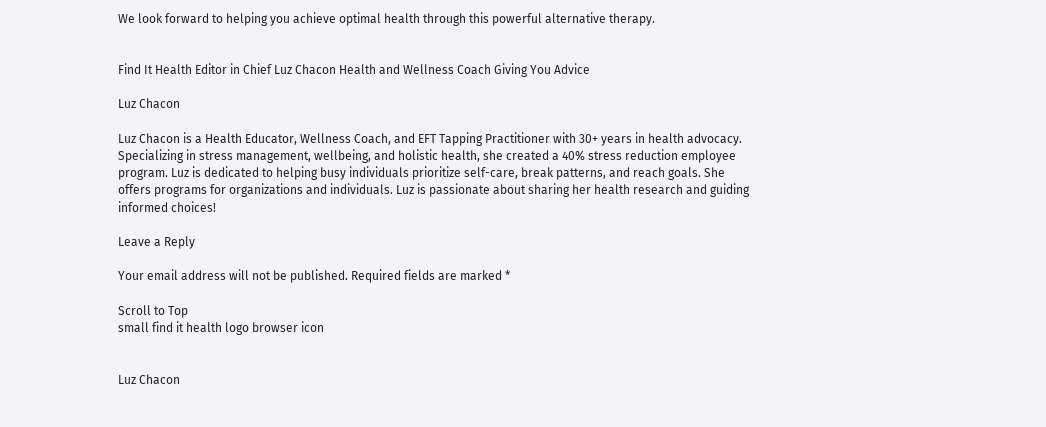We look forward to helping you achieve optimal health through this powerful alternative therapy.


Find It Health Editor in Chief Luz Chacon Health and Wellness Coach Giving You Advice

Luz Chacon

Luz Chacon is a Health Educator, Wellness Coach, and EFT Tapping Practitioner with 30+ years in health advocacy. Specializing in stress management, wellbeing, and holistic health, she created a 40% stress reduction employee program. Luz is dedicated to helping busy individuals prioritize self-care, break patterns, and reach goals. She offers programs for organizations and individuals. Luz is passionate about sharing her health research and guiding informed choices!

Leave a Reply

Your email address will not be published. Required fields are marked *

Scroll to Top
small find it health logo browser icon


Luz Chacon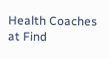Health Coaches at Find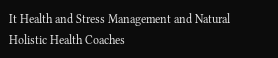It Health and Stress Management and Natural Holistic Health Coaches